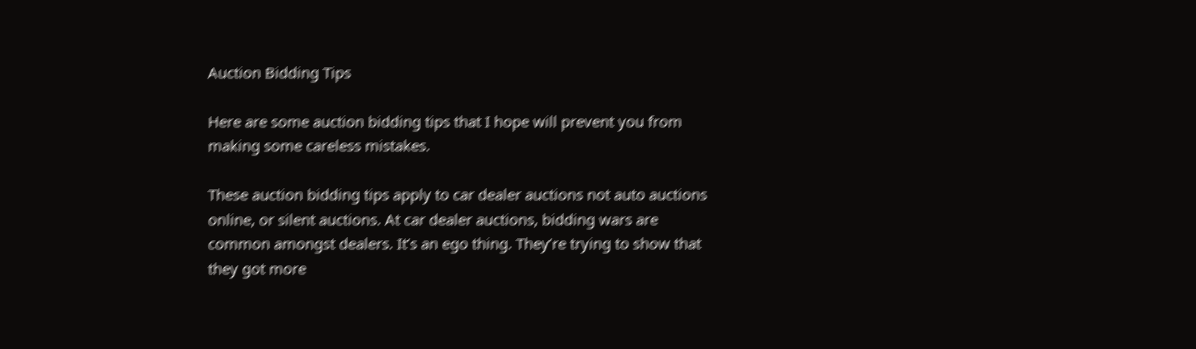Auction Bidding Tips

Here are some auction bidding tips that I hope will prevent you from making some careless mistakes.

These auction bidding tips apply to car dealer auctions not auto auctions online, or silent auctions. At car dealer auctions, bidding wars are common amongst dealers. It’s an ego thing. They’re trying to show that they got more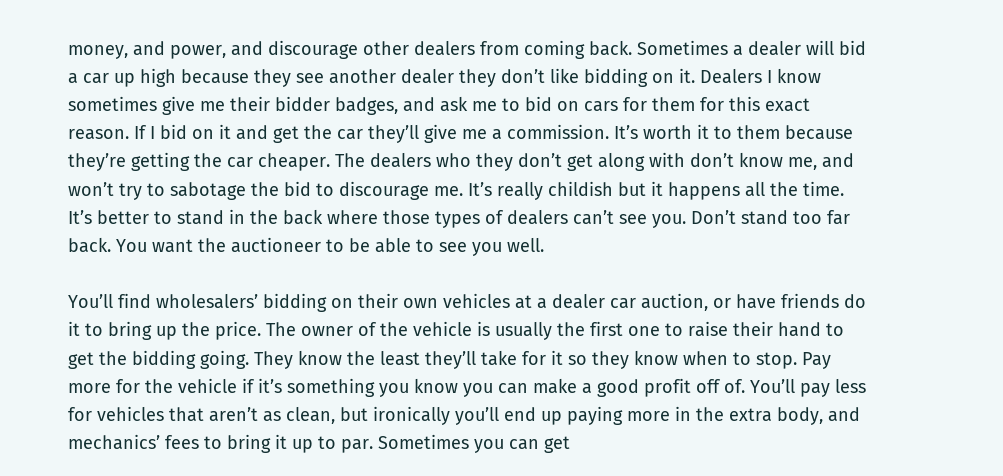money, and power, and discourage other dealers from coming back. Sometimes a dealer will bid a car up high because they see another dealer they don’t like bidding on it. Dealers I know sometimes give me their bidder badges, and ask me to bid on cars for them for this exact reason. If I bid on it and get the car they’ll give me a commission. It’s worth it to them because they’re getting the car cheaper. The dealers who they don’t get along with don’t know me, and won’t try to sabotage the bid to discourage me. It’s really childish but it happens all the time. It’s better to stand in the back where those types of dealers can’t see you. Don’t stand too far back. You want the auctioneer to be able to see you well.

You’ll find wholesalers’ bidding on their own vehicles at a dealer car auction, or have friends do it to bring up the price. The owner of the vehicle is usually the first one to raise their hand to get the bidding going. They know the least they’ll take for it so they know when to stop. Pay more for the vehicle if it’s something you know you can make a good profit off of. You’ll pay less for vehicles that aren’t as clean, but ironically you’ll end up paying more in the extra body, and mechanics’ fees to bring it up to par. Sometimes you can get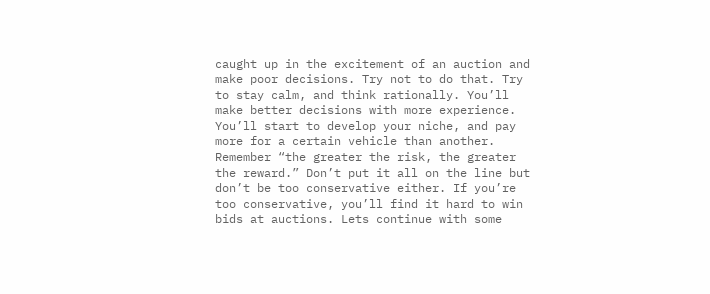caught up in the excitement of an auction and make poor decisions. Try not to do that. Try to stay calm, and think rationally. You’ll make better decisions with more experience. You’ll start to develop your niche, and pay more for a certain vehicle than another. Remember “the greater the risk, the greater the reward.” Don’t put it all on the line but don’t be too conservative either. If you’re too conservative, you’ll find it hard to win bids at auctions. Lets continue with some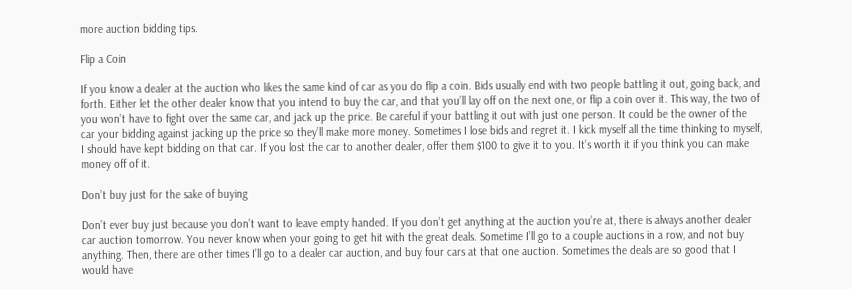more auction bidding tips.

Flip a Coin

If you know a dealer at the auction who likes the same kind of car as you do flip a coin. Bids usually end with two people battling it out, going back, and forth. Either let the other dealer know that you intend to buy the car, and that you’ll lay off on the next one, or flip a coin over it. This way, the two of you won’t have to fight over the same car, and jack up the price. Be careful if your battling it out with just one person. It could be the owner of the car your bidding against jacking up the price so they’ll make more money. Sometimes I lose bids and regret it. I kick myself all the time thinking to myself, I should have kept bidding on that car. If you lost the car to another dealer, offer them $100 to give it to you. It’s worth it if you think you can make money off of it.

Don’t buy just for the sake of buying

Don’t ever buy just because you don’t want to leave empty handed. If you don’t get anything at the auction you’re at, there is always another dealer car auction tomorrow. You never know when your going to get hit with the great deals. Sometime I’ll go to a couple auctions in a row, and not buy anything. Then, there are other times I’ll go to a dealer car auction, and buy four cars at that one auction. Sometimes the deals are so good that I would have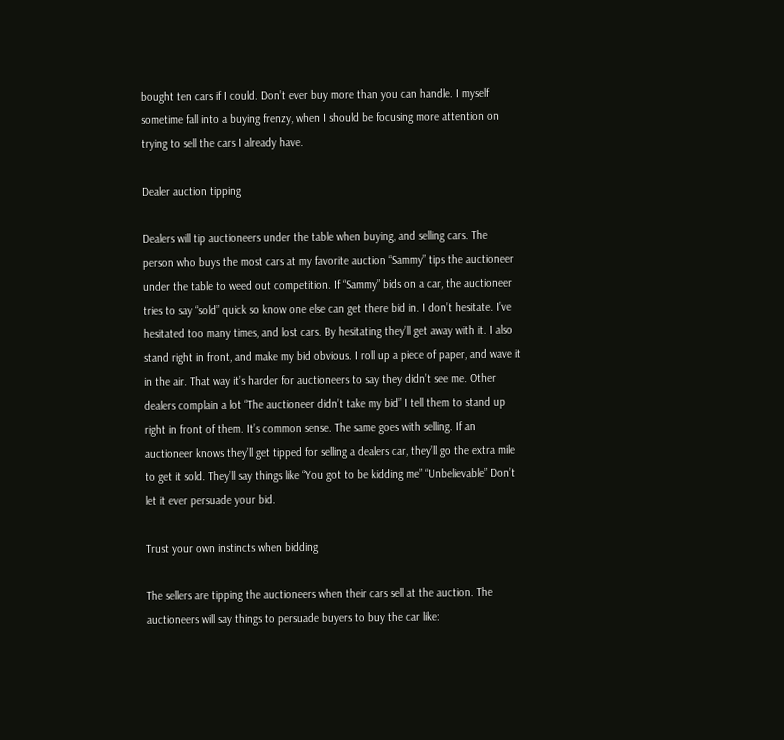bought ten cars if I could. Don’t ever buy more than you can handle. I myself sometime fall into a buying frenzy, when I should be focusing more attention on trying to sell the cars I already have.

Dealer auction tipping

Dealers will tip auctioneers under the table when buying, and selling cars. The person who buys the most cars at my favorite auction “Sammy” tips the auctioneer under the table to weed out competition. If “Sammy” bids on a car, the auctioneer tries to say “sold” quick so know one else can get there bid in. I don’t hesitate. I’ve hesitated too many times, and lost cars. By hesitating they’ll get away with it. I also stand right in front, and make my bid obvious. I roll up a piece of paper, and wave it in the air. That way it’s harder for auctioneers to say they didn’t see me. Other dealers complain a lot “The auctioneer didn’t take my bid” I tell them to stand up right in front of them. It’s common sense. The same goes with selling. If an auctioneer knows they’ll get tipped for selling a dealers car, they’ll go the extra mile to get it sold. They’ll say things like “You got to be kidding me” “Unbelievable” Don’t let it ever persuade your bid.

Trust your own instincts when bidding

The sellers are tipping the auctioneers when their cars sell at the auction. The auctioneers will say things to persuade buyers to buy the car like: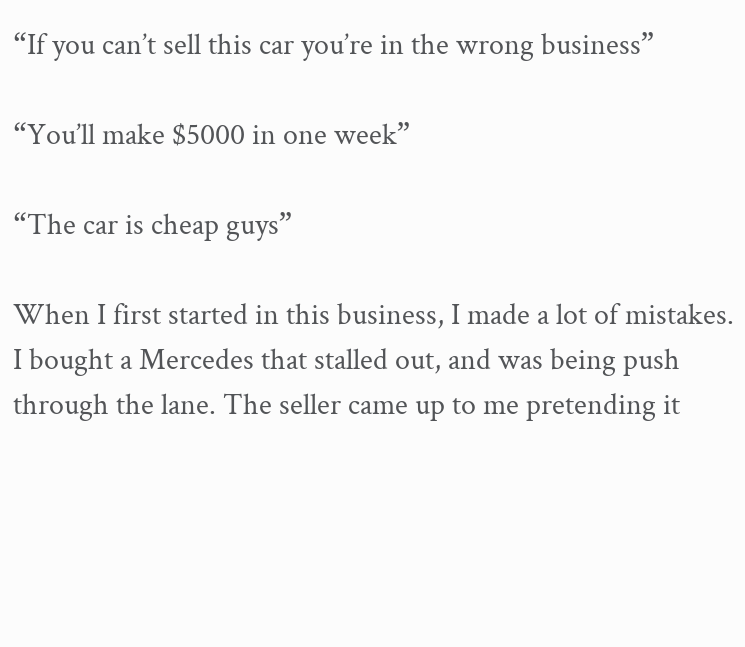“If you can’t sell this car you’re in the wrong business”

“You’ll make $5000 in one week”

“The car is cheap guys”

When I first started in this business, I made a lot of mistakes. I bought a Mercedes that stalled out, and was being push through the lane. The seller came up to me pretending it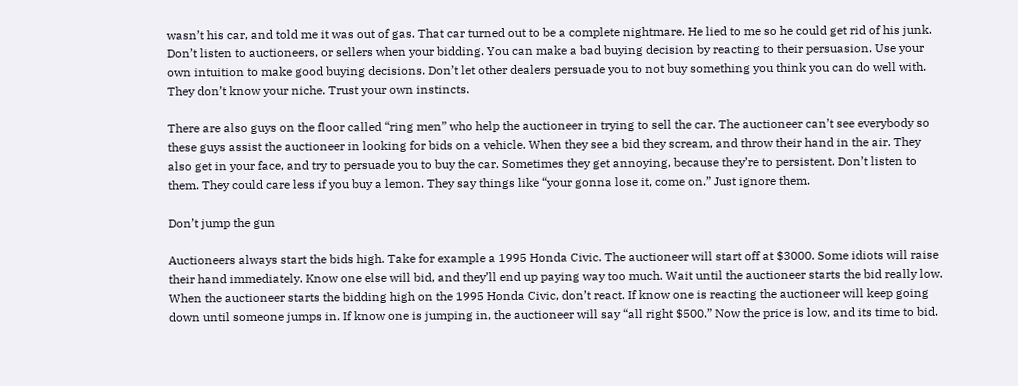wasn’t his car, and told me it was out of gas. That car turned out to be a complete nightmare. He lied to me so he could get rid of his junk. Don’t listen to auctioneers, or sellers when your bidding. You can make a bad buying decision by reacting to their persuasion. Use your own intuition to make good buying decisions. Don’t let other dealers persuade you to not buy something you think you can do well with. They don’t know your niche. Trust your own instincts.

There are also guys on the floor called “ring men” who help the auctioneer in trying to sell the car. The auctioneer can’t see everybody so these guys assist the auctioneer in looking for bids on a vehicle. When they see a bid they scream, and throw their hand in the air. They also get in your face, and try to persuade you to buy the car. Sometimes they get annoying, because they’re to persistent. Don’t listen to them. They could care less if you buy a lemon. They say things like “your gonna lose it, come on.” Just ignore them.

Don’t jump the gun

Auctioneers always start the bids high. Take for example a 1995 Honda Civic. The auctioneer will start off at $3000. Some idiots will raise their hand immediately. Know one else will bid, and they’ll end up paying way too much. Wait until the auctioneer starts the bid really low. When the auctioneer starts the bidding high on the 1995 Honda Civic, don’t react. If know one is reacting the auctioneer will keep going down until someone jumps in. If know one is jumping in, the auctioneer will say “all right $500.” Now the price is low, and its time to bid.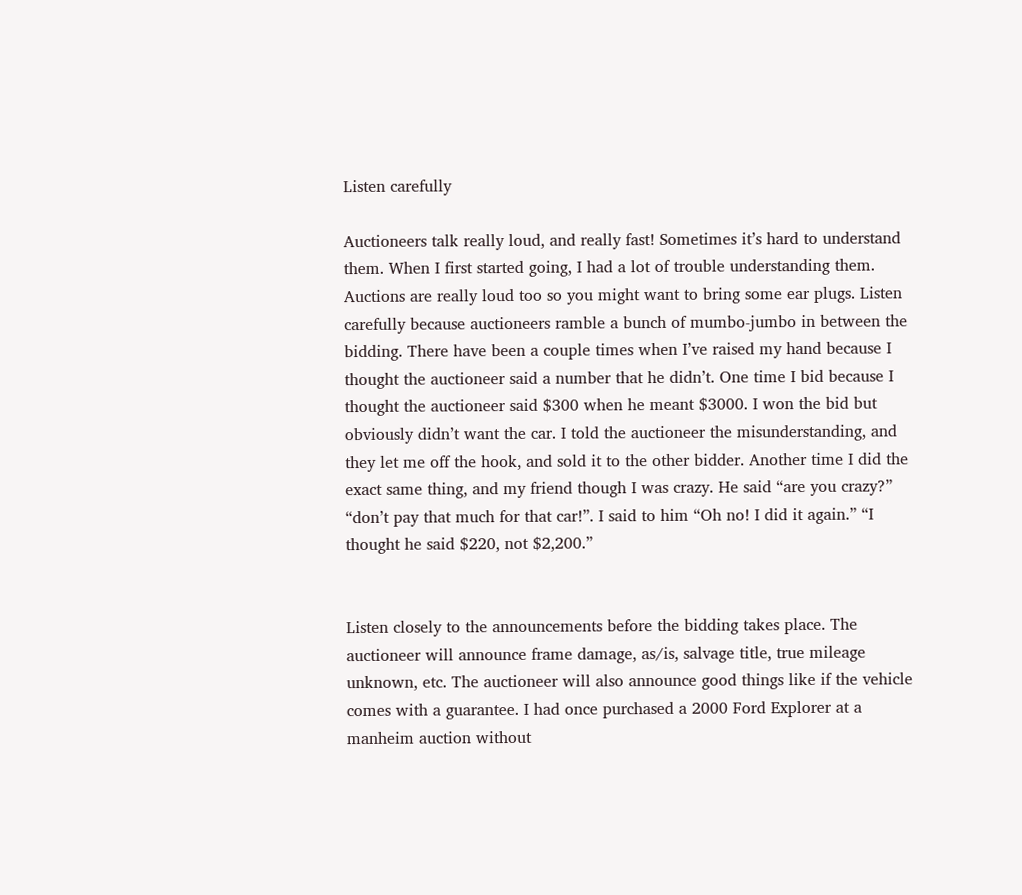Listen carefully

Auctioneers talk really loud, and really fast! Sometimes it’s hard to understand them. When I first started going, I had a lot of trouble understanding them. Auctions are really loud too so you might want to bring some ear plugs. Listen carefully because auctioneers ramble a bunch of mumbo-jumbo in between the bidding. There have been a couple times when I’ve raised my hand because I thought the auctioneer said a number that he didn’t. One time I bid because I thought the auctioneer said $300 when he meant $3000. I won the bid but obviously didn’t want the car. I told the auctioneer the misunderstanding, and they let me off the hook, and sold it to the other bidder. Another time I did the exact same thing, and my friend though I was crazy. He said “are you crazy?” “don’t pay that much for that car!”. I said to him “Oh no! I did it again.” “I thought he said $220, not $2,200.”


Listen closely to the announcements before the bidding takes place. The auctioneer will announce frame damage, as/is, salvage title, true mileage unknown, etc. The auctioneer will also announce good things like if the vehicle comes with a guarantee. I had once purchased a 2000 Ford Explorer at a manheim auction without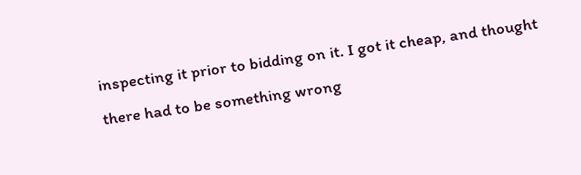inspecting it prior to bidding on it. I got it cheap, and thought there had to be something wrong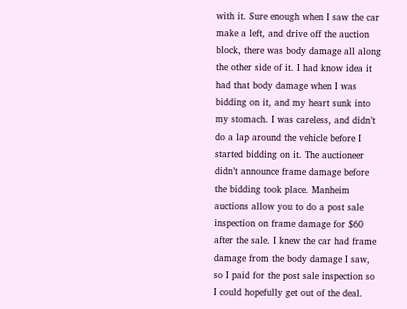with it. Sure enough when I saw the car make a left, and drive off the auction block, there was body damage all along the other side of it. I had know idea it had that body damage when I was bidding on it, and my heart sunk into my stomach. I was careless, and didn’t do a lap around the vehicle before I started bidding on it. The auctioneer didn’t announce frame damage before the bidding took place. Manheim auctions allow you to do a post sale inspection on frame damage for $60 after the sale. I knew the car had frame damage from the body damage I saw, so I paid for the post sale inspection so I could hopefully get out of the deal.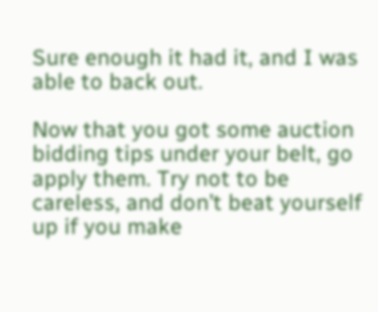Sure enough it had it, and I was able to back out.

Now that you got some auction bidding tips under your belt, go apply them. Try not to be careless, and don’t beat yourself up if you make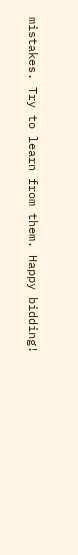mistakes. Try to learn from them. Happy bidding!